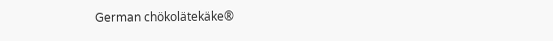German chökolätekäke®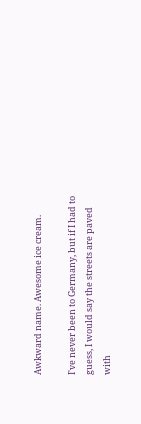Awkward name. Awesome ice cream.

I've never been to Germany, but if I had to guess, I would say the streets are paved with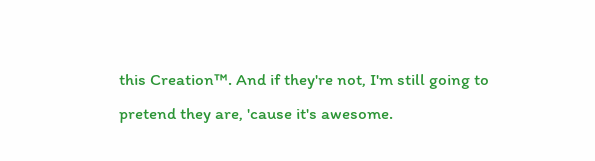this Creation™. And if they're not, I'm still going to pretend they are, 'cause it's awesome.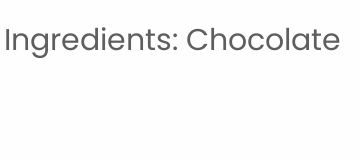Ingredients: Chocolate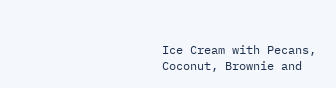Ice Cream with Pecans, Coconut, Brownie and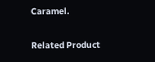Caramel.

Related Product